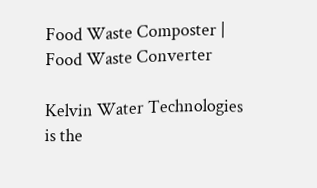Food Waste Composter | Food Waste Converter

Kelvin Water Technologies is the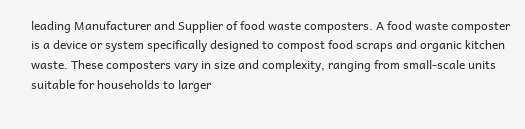leading Manufacturer and Supplier of food waste composters. A food waste composter is a device or system specifically designed to compost food scraps and organic kitchen waste. These composters vary in size and complexity, ranging from small-scale units suitable for households to larger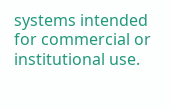systems intended for commercial or institutional use.